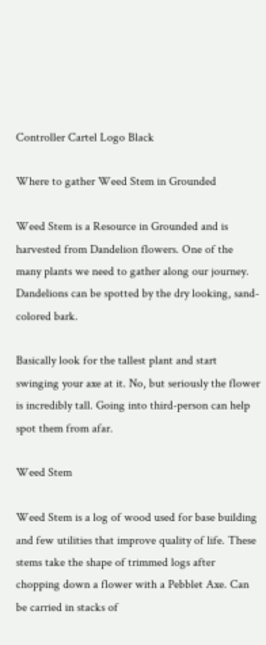Controller Cartel Logo Black

Where to gather Weed Stem in Grounded

Weed Stem is a Resource in Grounded and is harvested from Dandelion flowers. One of the many plants we need to gather along our journey. Dandelions can be spotted by the dry looking, sand-colored bark.

Basically look for the tallest plant and start swinging your axe at it. No, but seriously the flower is incredibly tall. Going into third-person can help spot them from afar.

Weed Stem

Weed Stem is a log of wood used for base building and few utilities that improve quality of life. These stems take the shape of trimmed logs after chopping down a flower with a Pebblet Axe. Can be carried in stacks of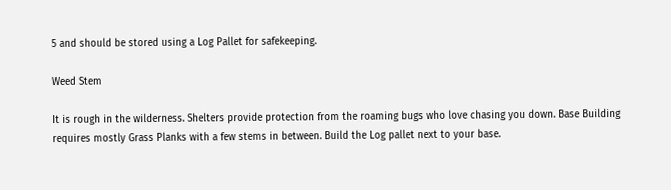5 and should be stored using a Log Pallet for safekeeping.

Weed Stem

It is rough in the wilderness. Shelters provide protection from the roaming bugs who love chasing you down. Base Building requires mostly Grass Planks with a few stems in between. Build the Log pallet next to your base.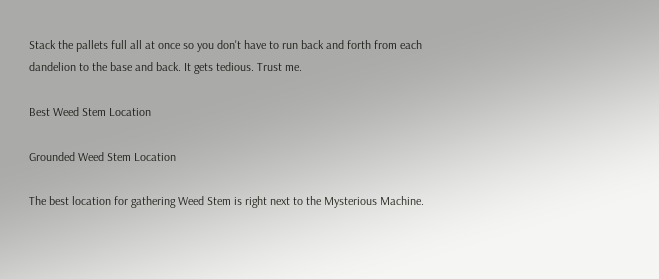Stack the pallets full all at once so you don't have to run back and forth from each dandelion to the base and back. It gets tedious. Trust me.

Best Weed Stem Location

Grounded Weed Stem Location

The best location for gathering Weed Stem is right next to the Mysterious Machine.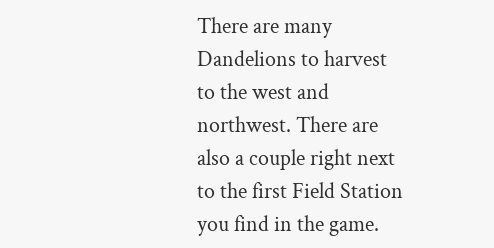There are many Dandelions to harvest to the west and northwest. There are also a couple right next to the first Field Station you find in the game.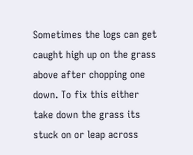Sometimes the logs can get caught high up on the grass above after chopping one down. To fix this either take down the grass its stuck on or leap across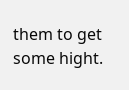them to get some hight.